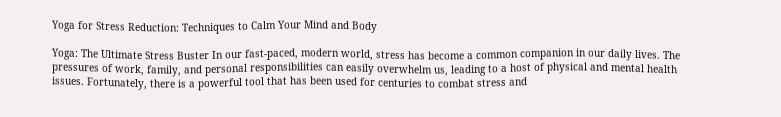Yoga for Stress Reduction: Techniques to Calm Your Mind and Body

Yoga: The Ultimate Stress Buster In our fast-paced, modern world, stress has become a common companion in our daily lives. The pressures of work, family, and personal responsibilities can easily overwhelm us, leading to a host of physical and mental health issues. Fortunately, there is a powerful tool that has been used for centuries to combat stress and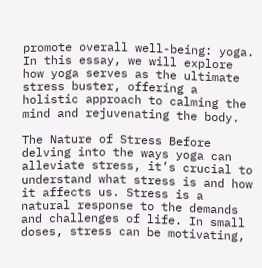promote overall well-being: yoga. In this essay, we will explore how yoga serves as the ultimate stress buster, offering a holistic approach to calming the mind and rejuvenating the body.

The Nature of Stress Before delving into the ways yoga can alleviate stress, it’s crucial to understand what stress is and how it affects us. Stress is a natural response to the demands and challenges of life. In small doses, stress can be motivating,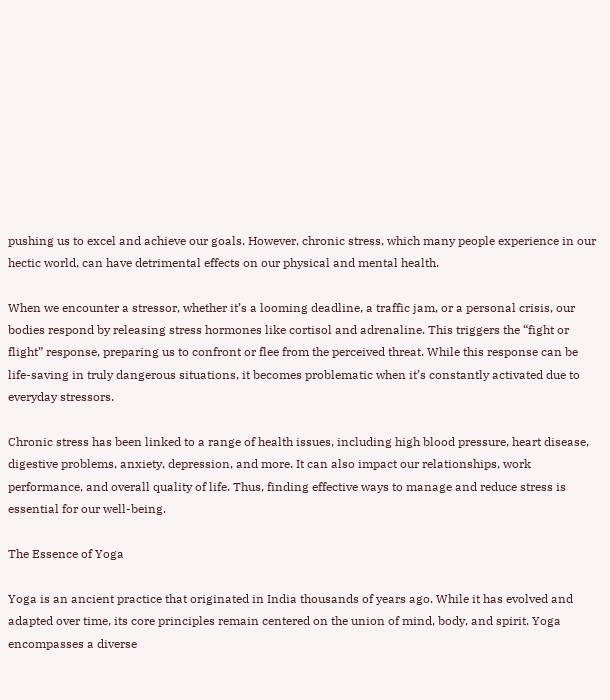pushing us to excel and achieve our goals. However, chronic stress, which many people experience in our hectic world, can have detrimental effects on our physical and mental health.

When we encounter a stressor, whether it’s a looming deadline, a traffic jam, or a personal crisis, our bodies respond by releasing stress hormones like cortisol and adrenaline. This triggers the “fight or flight” response, preparing us to confront or flee from the perceived threat. While this response can be life-saving in truly dangerous situations, it becomes problematic when it’s constantly activated due to everyday stressors.

Chronic stress has been linked to a range of health issues, including high blood pressure, heart disease, digestive problems, anxiety, depression, and more. It can also impact our relationships, work performance, and overall quality of life. Thus, finding effective ways to manage and reduce stress is essential for our well-being.

The Essence of Yoga

Yoga is an ancient practice that originated in India thousands of years ago. While it has evolved and adapted over time, its core principles remain centered on the union of mind, body, and spirit. Yoga encompasses a diverse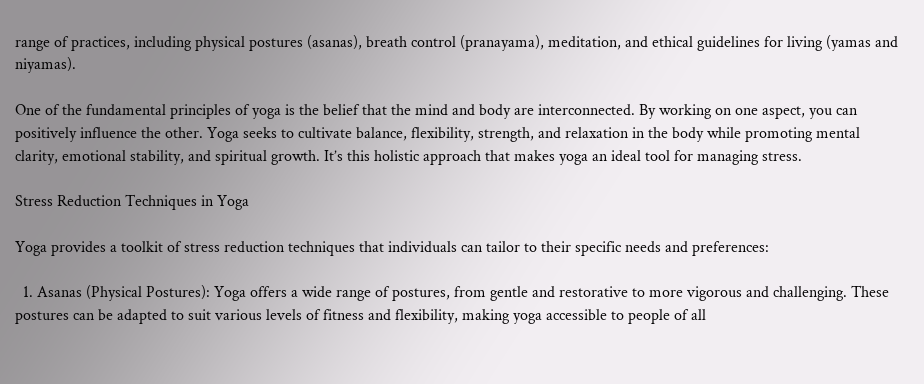range of practices, including physical postures (asanas), breath control (pranayama), meditation, and ethical guidelines for living (yamas and niyamas).

One of the fundamental principles of yoga is the belief that the mind and body are interconnected. By working on one aspect, you can positively influence the other. Yoga seeks to cultivate balance, flexibility, strength, and relaxation in the body while promoting mental clarity, emotional stability, and spiritual growth. It’s this holistic approach that makes yoga an ideal tool for managing stress.

Stress Reduction Techniques in Yoga

Yoga provides a toolkit of stress reduction techniques that individuals can tailor to their specific needs and preferences:

  1. Asanas (Physical Postures): Yoga offers a wide range of postures, from gentle and restorative to more vigorous and challenging. These postures can be adapted to suit various levels of fitness and flexibility, making yoga accessible to people of all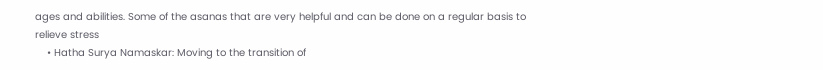ages and abilities. Some of the asanas that are very helpful and can be done on a regular basis to relieve stress
    • Hatha Surya Namaskar: Moving to the transition of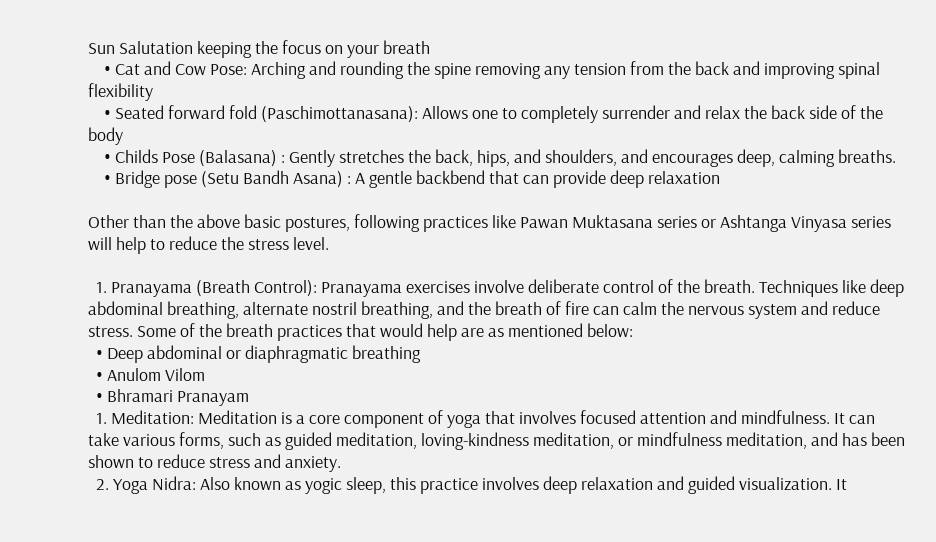Sun Salutation keeping the focus on your breath
    • Cat and Cow Pose: Arching and rounding the spine removing any tension from the back and improving spinal flexibility
    • Seated forward fold (Paschimottanasana): Allows one to completely surrender and relax the back side of the body
    • Childs Pose (Balasana) : Gently stretches the back, hips, and shoulders, and encourages deep, calming breaths.
    • Bridge pose (Setu Bandh Asana) : A gentle backbend that can provide deep relaxation

Other than the above basic postures, following practices like Pawan Muktasana series or Ashtanga Vinyasa series will help to reduce the stress level.

  1. Pranayama (Breath Control): Pranayama exercises involve deliberate control of the breath. Techniques like deep abdominal breathing, alternate nostril breathing, and the breath of fire can calm the nervous system and reduce stress. Some of the breath practices that would help are as mentioned below:
  • Deep abdominal or diaphragmatic breathing
  • Anulom Vilom
  • Bhramari Pranayam
  1. Meditation: Meditation is a core component of yoga that involves focused attention and mindfulness. It can take various forms, such as guided meditation, loving-kindness meditation, or mindfulness meditation, and has been shown to reduce stress and anxiety.
  2. Yoga Nidra: Also known as yogic sleep, this practice involves deep relaxation and guided visualization. It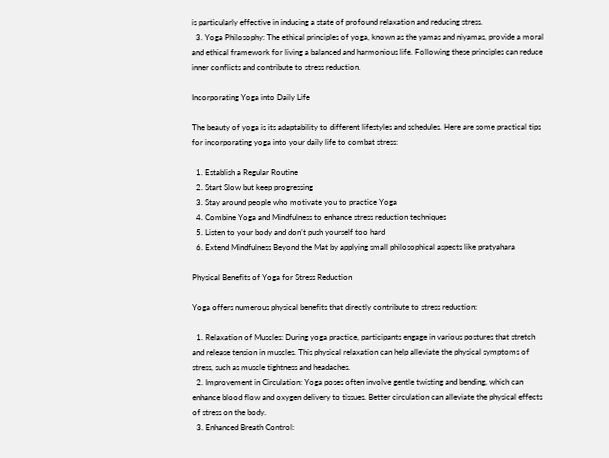is particularly effective in inducing a state of profound relaxation and reducing stress.
  3. Yoga Philosophy: The ethical principles of yoga, known as the yamas and niyamas, provide a moral and ethical framework for living a balanced and harmonious life. Following these principles can reduce inner conflicts and contribute to stress reduction.

Incorporating Yoga into Daily Life

The beauty of yoga is its adaptability to different lifestyles and schedules. Here are some practical tips for incorporating yoga into your daily life to combat stress:

  1. Establish a Regular Routine
  2. Start Slow but keep progressing
  3. Stay around people who motivate you to practice Yoga
  4. Combine Yoga and Mindfulness to enhance stress reduction techniques
  5. Listen to your body and don’t push yourself too hard
  6. Extend Mindfulness Beyond the Mat by applying small philosophical aspects like pratyahara

Physical Benefits of Yoga for Stress Reduction

Yoga offers numerous physical benefits that directly contribute to stress reduction:

  1. Relaxation of Muscles: During yoga practice, participants engage in various postures that stretch and release tension in muscles. This physical relaxation can help alleviate the physical symptoms of stress, such as muscle tightness and headaches.
  2. Improvement in Circulation: Yoga poses often involve gentle twisting and bending, which can enhance blood flow and oxygen delivery to tissues. Better circulation can alleviate the physical effects of stress on the body.
  3. Enhanced Breath Control: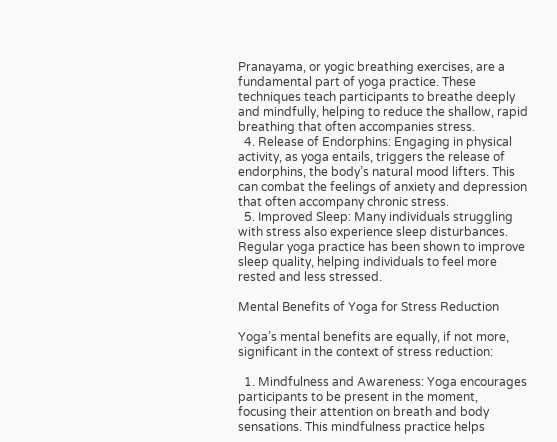Pranayama, or yogic breathing exercises, are a fundamental part of yoga practice. These techniques teach participants to breathe deeply and mindfully, helping to reduce the shallow, rapid breathing that often accompanies stress.
  4. Release of Endorphins: Engaging in physical activity, as yoga entails, triggers the release of endorphins, the body’s natural mood lifters. This can combat the feelings of anxiety and depression that often accompany chronic stress.
  5. Improved Sleep: Many individuals struggling with stress also experience sleep disturbances. Regular yoga practice has been shown to improve sleep quality, helping individuals to feel more rested and less stressed.

Mental Benefits of Yoga for Stress Reduction

Yoga’s mental benefits are equally, if not more, significant in the context of stress reduction:

  1. Mindfulness and Awareness: Yoga encourages participants to be present in the moment, focusing their attention on breath and body sensations. This mindfulness practice helps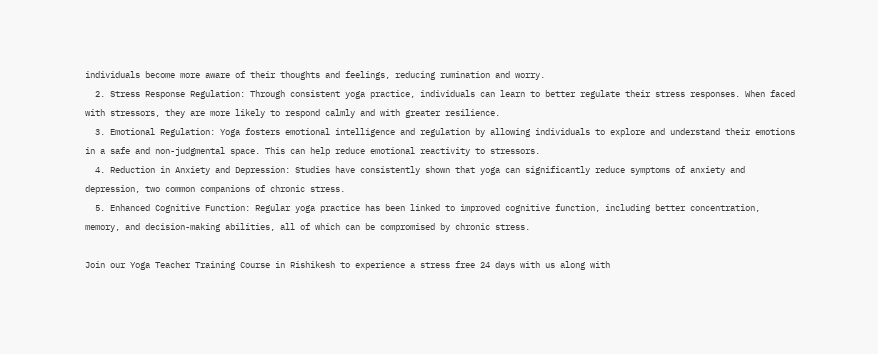individuals become more aware of their thoughts and feelings, reducing rumination and worry.
  2. Stress Response Regulation: Through consistent yoga practice, individuals can learn to better regulate their stress responses. When faced with stressors, they are more likely to respond calmly and with greater resilience.
  3. Emotional Regulation: Yoga fosters emotional intelligence and regulation by allowing individuals to explore and understand their emotions in a safe and non-judgmental space. This can help reduce emotional reactivity to stressors.
  4. Reduction in Anxiety and Depression: Studies have consistently shown that yoga can significantly reduce symptoms of anxiety and depression, two common companions of chronic stress.
  5. Enhanced Cognitive Function: Regular yoga practice has been linked to improved cognitive function, including better concentration, memory, and decision-making abilities, all of which can be compromised by chronic stress.

Join our Yoga Teacher Training Course in Rishikesh to experience a stress free 24 days with us along with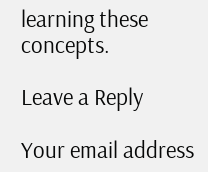learning these concepts.

Leave a Reply

Your email address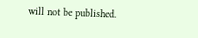will not be published.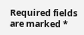Required fields are marked *